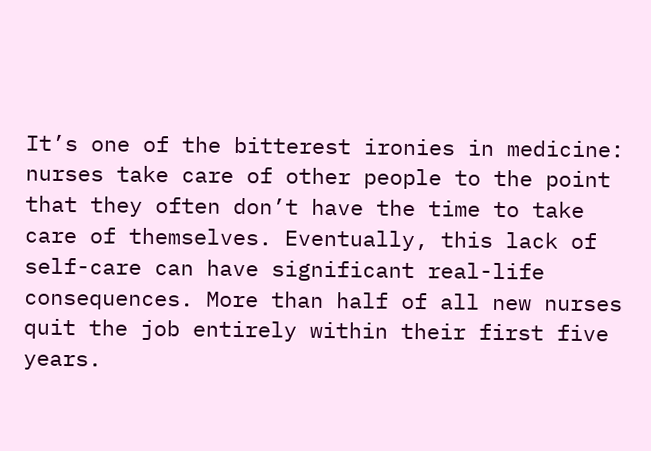It’s one of the bitterest ironies in medicine: nurses take care of other people to the point that they often don’t have the time to take care of themselves. Eventually, this lack of self-care can have significant real-life consequences. More than half of all new nurses quit the job entirely within their first five years.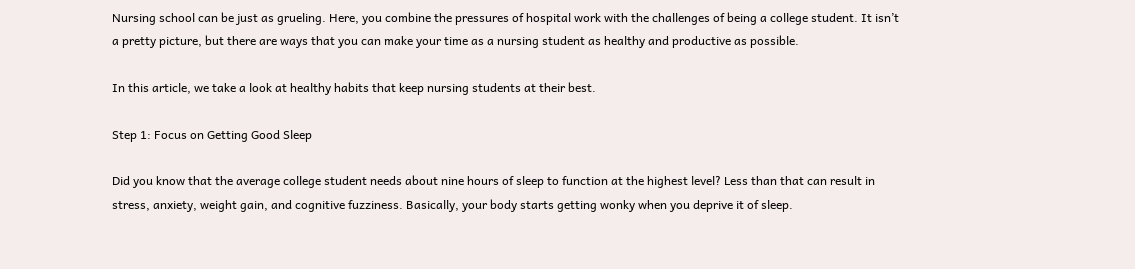Nursing school can be just as grueling. Here, you combine the pressures of hospital work with the challenges of being a college student. It isn’t a pretty picture, but there are ways that you can make your time as a nursing student as healthy and productive as possible.

In this article, we take a look at healthy habits that keep nursing students at their best.

Step 1: Focus on Getting Good Sleep

Did you know that the average college student needs about nine hours of sleep to function at the highest level? Less than that can result in stress, anxiety, weight gain, and cognitive fuzziness. Basically, your body starts getting wonky when you deprive it of sleep.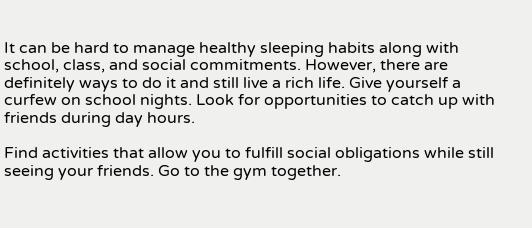It can be hard to manage healthy sleeping habits along with school, class, and social commitments. However, there are definitely ways to do it and still live a rich life. Give yourself a curfew on school nights. Look for opportunities to catch up with friends during day hours.

Find activities that allow you to fulfill social obligations while still seeing your friends. Go to the gym together.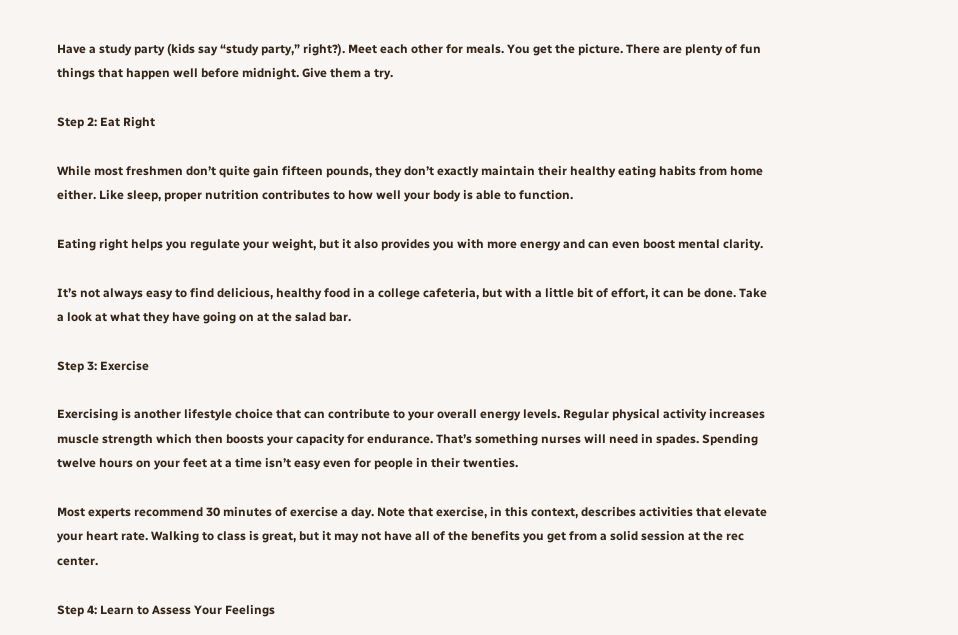Have a study party (kids say “study party,” right?). Meet each other for meals. You get the picture. There are plenty of fun things that happen well before midnight. Give them a try.

Step 2: Eat Right

While most freshmen don’t quite gain fifteen pounds, they don’t exactly maintain their healthy eating habits from home either. Like sleep, proper nutrition contributes to how well your body is able to function.

Eating right helps you regulate your weight, but it also provides you with more energy and can even boost mental clarity.

It’s not always easy to find delicious, healthy food in a college cafeteria, but with a little bit of effort, it can be done. Take a look at what they have going on at the salad bar.

Step 3: Exercise

Exercising is another lifestyle choice that can contribute to your overall energy levels. Regular physical activity increases muscle strength which then boosts your capacity for endurance. That’s something nurses will need in spades. Spending twelve hours on your feet at a time isn’t easy even for people in their twenties.

Most experts recommend 30 minutes of exercise a day. Note that exercise, in this context, describes activities that elevate your heart rate. Walking to class is great, but it may not have all of the benefits you get from a solid session at the rec center.

Step 4: Learn to Assess Your Feelings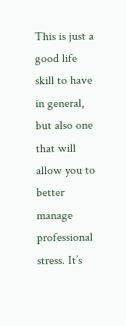This is just a good life skill to have in general, but also one that will allow you to better manage professional stress. It’s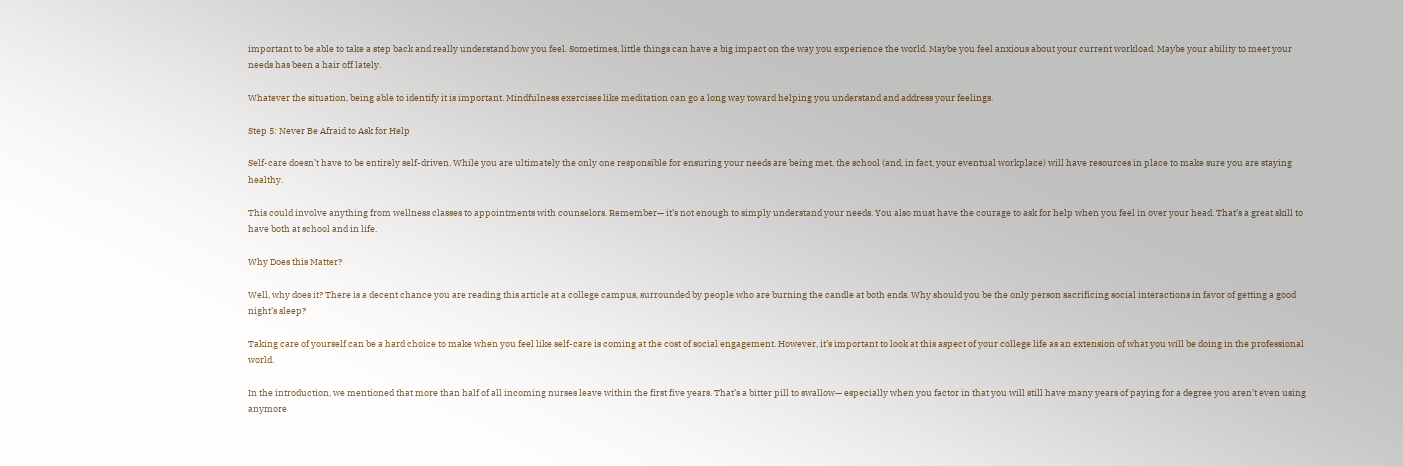important to be able to take a step back and really understand how you feel. Sometimes, little things can have a big impact on the way you experience the world. Maybe you feel anxious about your current workload. Maybe your ability to meet your needs has been a hair off lately.

Whatever the situation, being able to identify it is important. Mindfulness exercises like meditation can go a long way toward helping you understand and address your feelings.

Step 5: Never Be Afraid to Ask for Help

Self-care doesn’t have to be entirely self-driven. While you are ultimately the only one responsible for ensuring your needs are being met, the school (and, in fact, your eventual workplace) will have resources in place to make sure you are staying healthy.

This could involve anything from wellness classes to appointments with counselors. Remember— it’s not enough to simply understand your needs. You also must have the courage to ask for help when you feel in over your head. That’s a great skill to have both at school and in life.

Why Does this Matter?

Well, why does it? There is a decent chance you are reading this article at a college campus, surrounded by people who are burning the candle at both ends. Why should you be the only person sacrificing social interactions in favor of getting a good night’s sleep?

Taking care of yourself can be a hard choice to make when you feel like self-care is coming at the cost of social engagement. However, it’s important to look at this aspect of your college life as an extension of what you will be doing in the professional world.

In the introduction, we mentioned that more than half of all incoming nurses leave within the first five years. That’s a bitter pill to swallow— especially when you factor in that you will still have many years of paying for a degree you aren’t even using anymore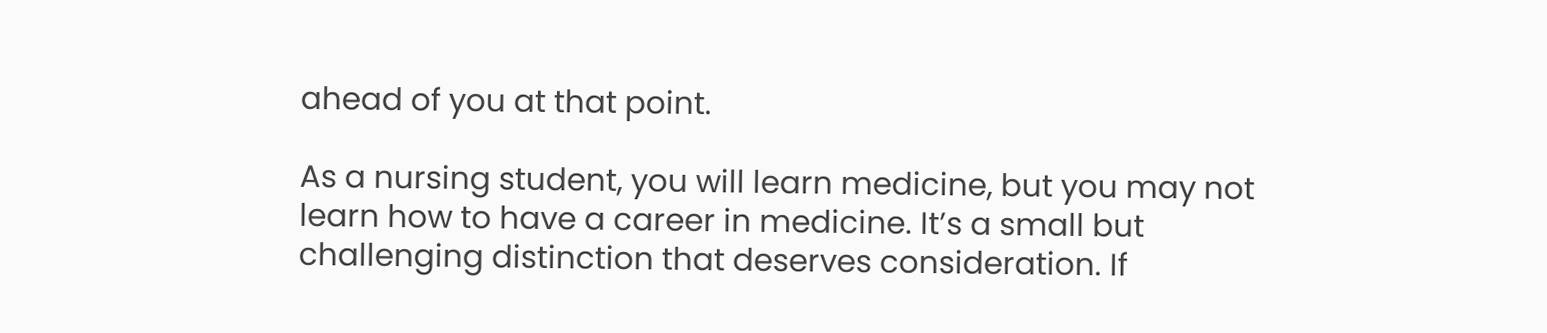ahead of you at that point.

As a nursing student, you will learn medicine, but you may not learn how to have a career in medicine. It’s a small but challenging distinction that deserves consideration. If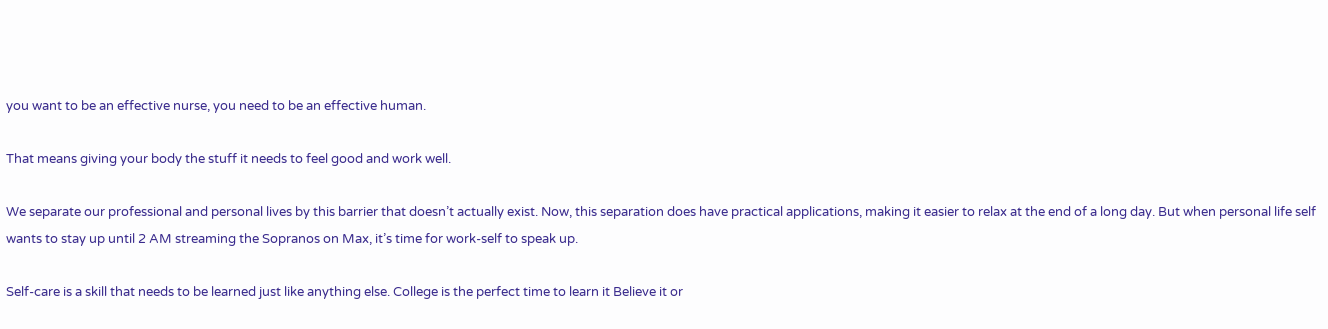you want to be an effective nurse, you need to be an effective human.

That means giving your body the stuff it needs to feel good and work well.

We separate our professional and personal lives by this barrier that doesn’t actually exist. Now, this separation does have practical applications, making it easier to relax at the end of a long day. But when personal life self wants to stay up until 2 AM streaming the Sopranos on Max, it’s time for work-self to speak up.

Self-care is a skill that needs to be learned just like anything else. College is the perfect time to learn it Believe it or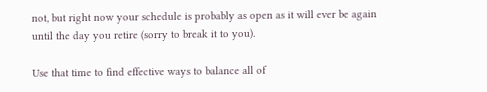not, but right now your schedule is probably as open as it will ever be again until the day you retire (sorry to break it to you).

Use that time to find effective ways to balance all of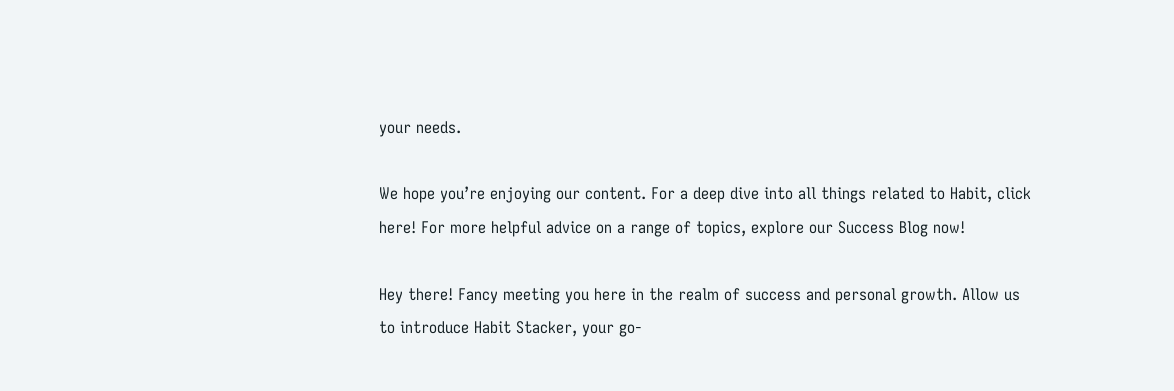your needs.

We hope you’re enjoying our content. For a deep dive into all things related to Habit, click here! For more helpful advice on a range of topics, explore our Success Blog now!

Hey there! Fancy meeting you here in the realm of success and personal growth. Allow us to introduce Habit Stacker, your go-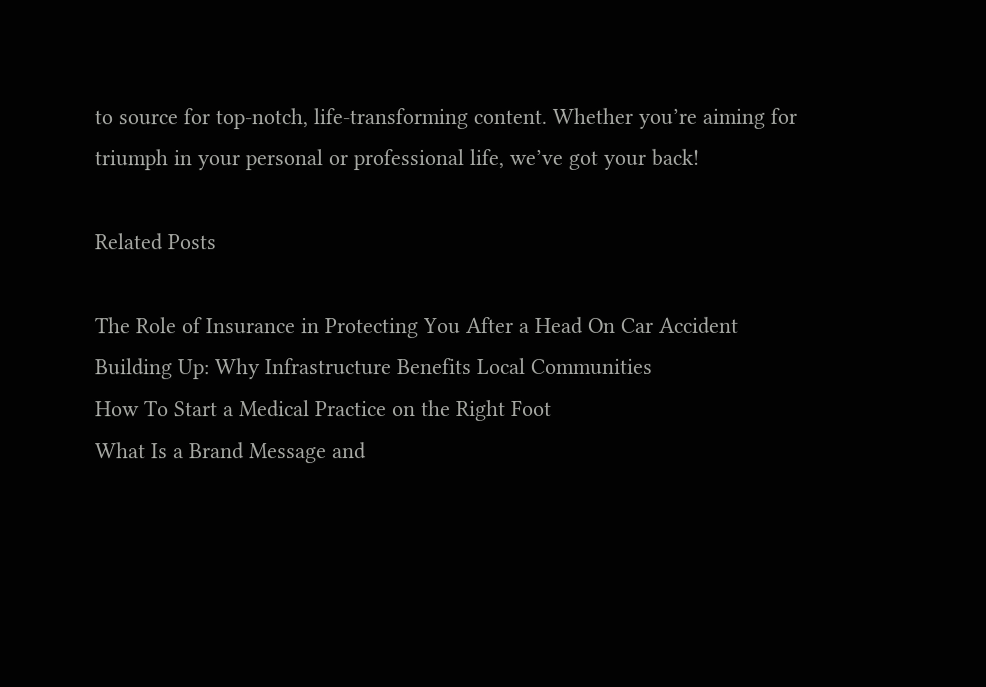to source for top-notch, life-transforming content. Whether you’re aiming for triumph in your personal or professional life, we’ve got your back!

Related Posts

The Role of Insurance in Protecting You After a Head On Car Accident
Building Up: Why Infrastructure Benefits Local Communities
How To Start a Medical Practice on the Right Foot
What Is a Brand Message and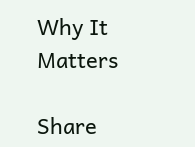Why It Matters

Share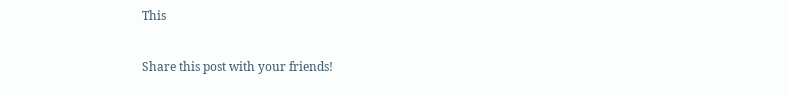This

Share this post with your friends!